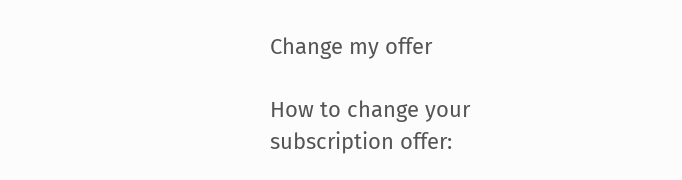Change my offer

How to change your subscription offer: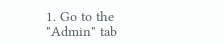1. Go to the "Admin" tab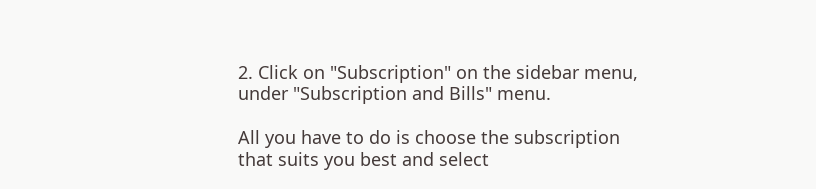2. Click on "Subscription" on the sidebar menu, under "Subscription and Bills" menu.

All you have to do is choose the subscription that suits you best and select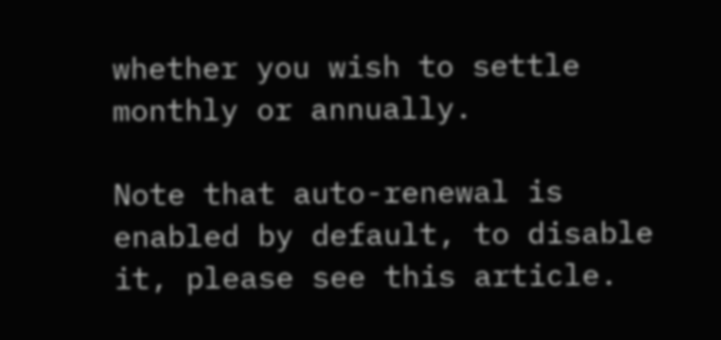whether you wish to settle monthly or annually.

Note that auto-renewal is enabled by default, to disable it, please see this article.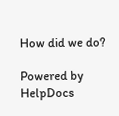How did we do?

Powered by HelpDocs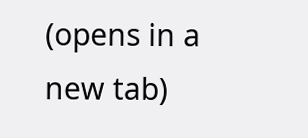(opens in a new tab)